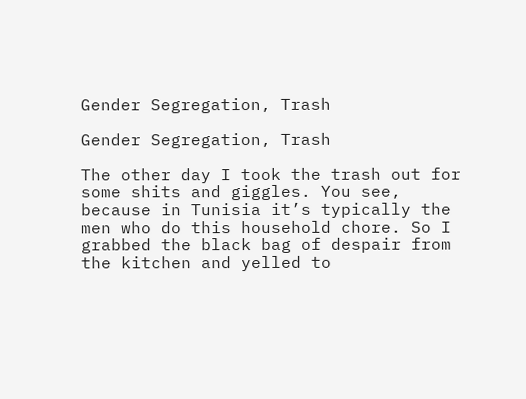Gender Segregation, Trash

Gender Segregation, Trash

The other day I took the trash out for some shits and giggles. You see, because in Tunisia it’s typically the men who do this household chore. So I grabbed the black bag of despair from the kitchen and yelled to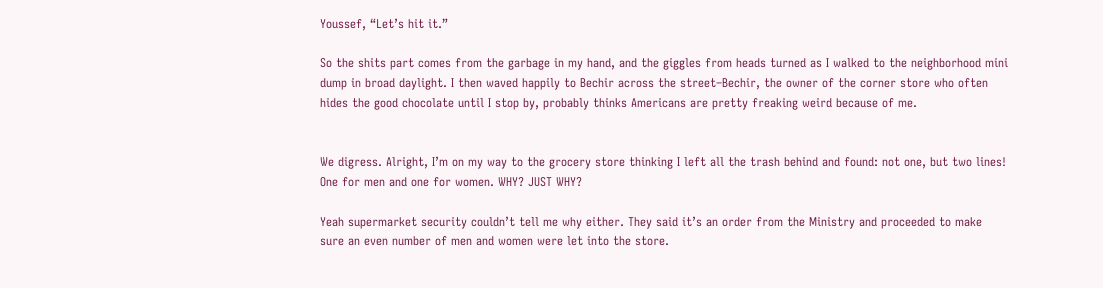Youssef, “Let’s hit it.”

So the shits part comes from the garbage in my hand, and the giggles from heads turned as I walked to the neighborhood mini dump in broad daylight. I then waved happily to Bechir across the street–Bechir, the owner of the corner store who often hides the good chocolate until I stop by, probably thinks Americans are pretty freaking weird because of me.


We digress. Alright, I’m on my way to the grocery store thinking I left all the trash behind and found: not one, but two lines! One for men and one for women. WHY? JUST WHY?

Yeah supermarket security couldn’t tell me why either. They said it’s an order from the Ministry and proceeded to make sure an even number of men and women were let into the store.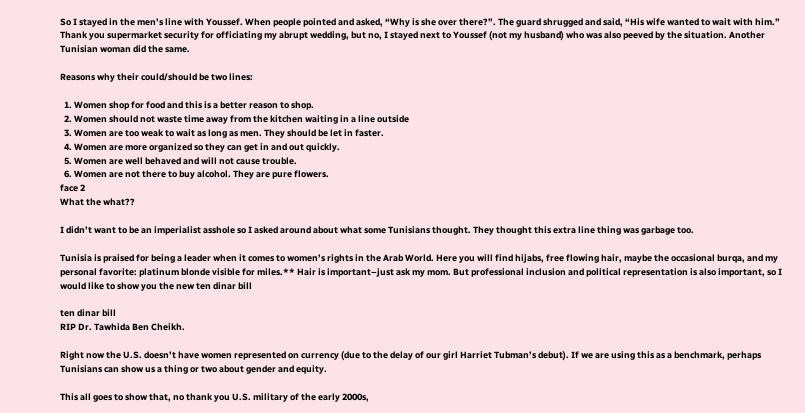So I stayed in the men’s line with Youssef. When people pointed and asked, “Why is she over there?”. The guard shrugged and said, “His wife wanted to wait with him.” Thank you supermarket security for officiating my abrupt wedding, but no, I stayed next to Youssef (not my husband) who was also peeved by the situation. Another Tunisian woman did the same.

Reasons why their could/should be two lines:

  1. Women shop for food and this is a better reason to shop.
  2. Women should not waste time away from the kitchen waiting in a line outside
  3. Women are too weak to wait as long as men. They should be let in faster.
  4. Women are more organized so they can get in and out quickly.
  5. Women are well behaved and will not cause trouble.
  6. Women are not there to buy alcohol. They are pure flowers.
face 2
What the what??

I didn’t want to be an imperialist asshole so I asked around about what some Tunisians thought. They thought this extra line thing was garbage too.

Tunisia is praised for being a leader when it comes to women’s rights in the Arab World. Here you will find hijabs, free flowing hair, maybe the occasional burqa, and my personal favorite: platinum blonde visible for miles.** Hair is important–just ask my mom. But professional inclusion and political representation is also important, so I would like to show you the new ten dinar bill

ten dinar bill
RIP Dr. Tawhida Ben Cheikh.

Right now the U.S. doesn’t have women represented on currency (due to the delay of our girl Harriet Tubman’s debut). If we are using this as a benchmark, perhaps Tunisians can show us a thing or two about gender and equity.

This all goes to show that, no thank you U.S. military of the early 2000s,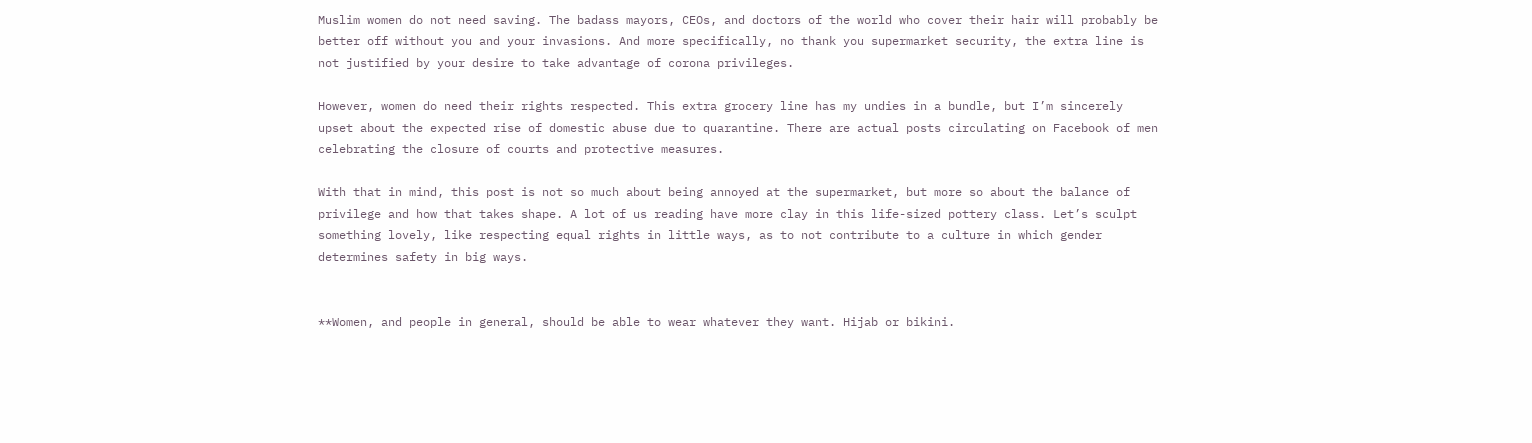Muslim women do not need saving. The badass mayors, CEOs, and doctors of the world who cover their hair will probably be better off without you and your invasions. And more specifically, no thank you supermarket security, the extra line is not justified by your desire to take advantage of corona privileges.

However, women do need their rights respected. This extra grocery line has my undies in a bundle, but I’m sincerely upset about the expected rise of domestic abuse due to quarantine. There are actual posts circulating on Facebook of men celebrating the closure of courts and protective measures.

With that in mind, this post is not so much about being annoyed at the supermarket, but more so about the balance of privilege and how that takes shape. A lot of us reading have more clay in this life-sized pottery class. Let’s sculpt something lovely, like respecting equal rights in little ways, as to not contribute to a culture in which gender determines safety in big ways.


**Women, and people in general, should be able to wear whatever they want. Hijab or bikini.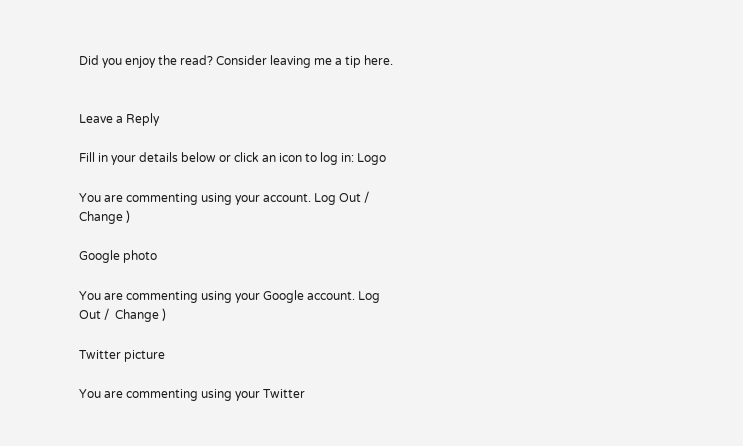Did you enjoy the read? Consider leaving me a tip here.


Leave a Reply

Fill in your details below or click an icon to log in: Logo

You are commenting using your account. Log Out /  Change )

Google photo

You are commenting using your Google account. Log Out /  Change )

Twitter picture

You are commenting using your Twitter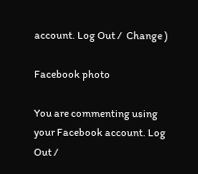account. Log Out /  Change )

Facebook photo

You are commenting using your Facebook account. Log Out /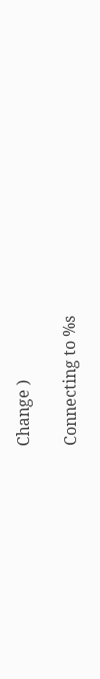Change )

Connecting to %s